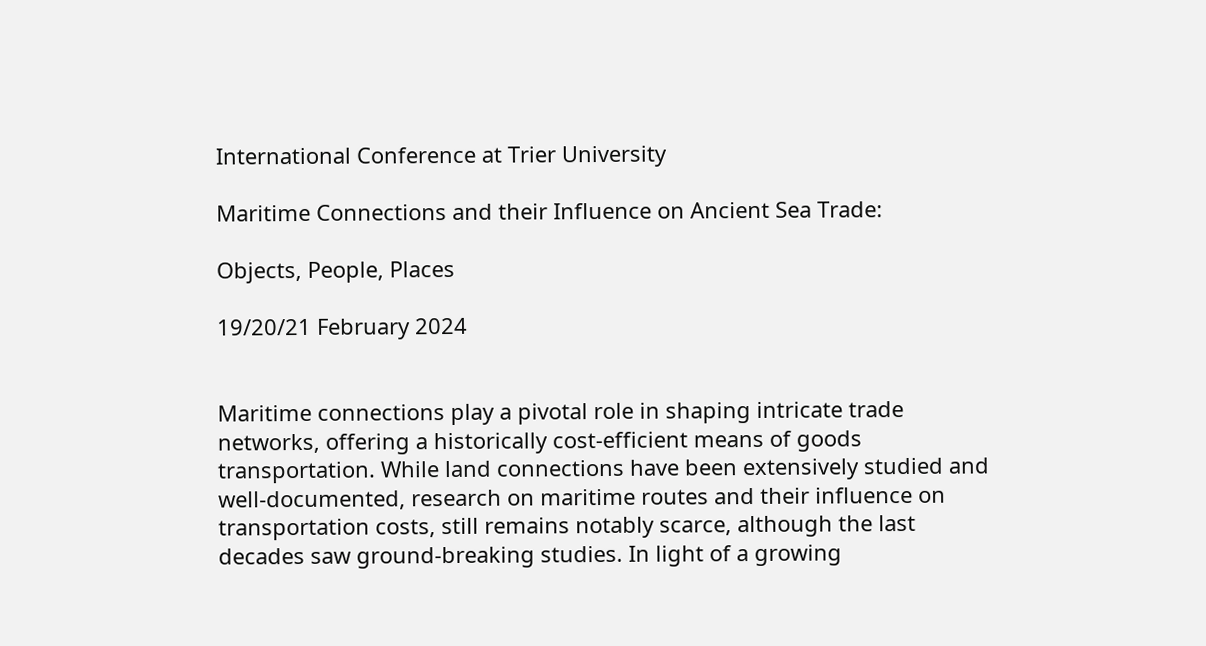International Conference at Trier University

Maritime Connections and their Influence on Ancient Sea Trade:

Objects, People, Places

19/20/21 February 2024


Maritime connections play a pivotal role in shaping intricate trade networks, offering a historically cost-efficient means of goods transportation. While land connections have been extensively studied and well-documented, research on maritime routes and their influence on transportation costs, still remains notably scarce, although the last decades saw ground-breaking studies. In light of a growing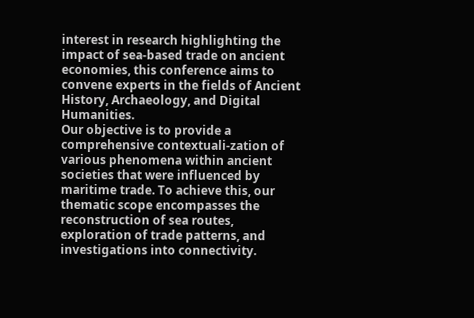interest in research highlighting the impact of sea-based trade on ancient economies, this conference aims to convene experts in the fields of Ancient History, Archaeology, and Digital Humanities.
Our objective is to provide a comprehensive contextuali-zation of various phenomena within ancient societies that were influenced by maritime trade. To achieve this, our thematic scope encompasses the reconstruction of sea routes, exploration of trade patterns, and investigations into connectivity.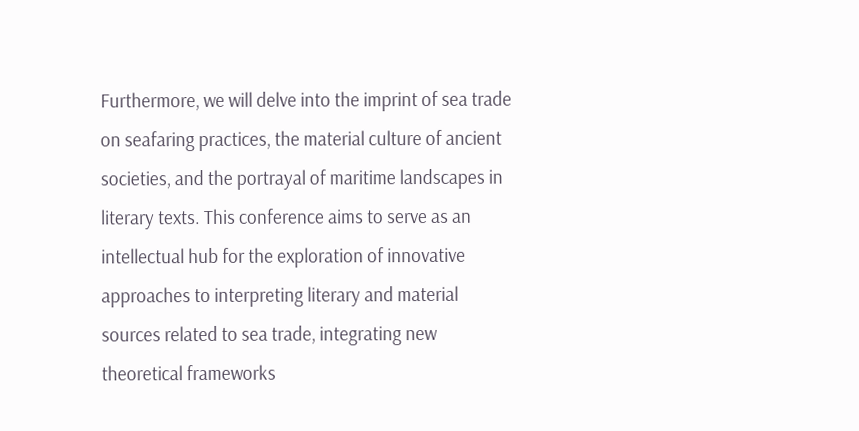Furthermore, we will delve into the imprint of sea trade on seafaring practices, the material culture of ancient societies, and the portrayal of maritime landscapes in literary texts. This conference aims to serve as an intellectual hub for the exploration of innovative approaches to interpreting literary and material sources related to sea trade, integrating new theoretical frameworks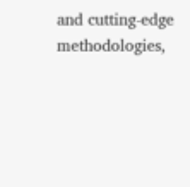and cutting-edge methodologies,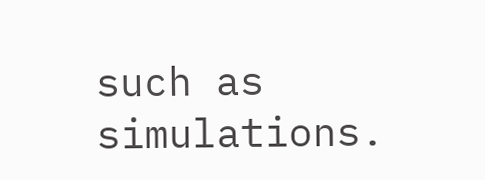such as simulations.